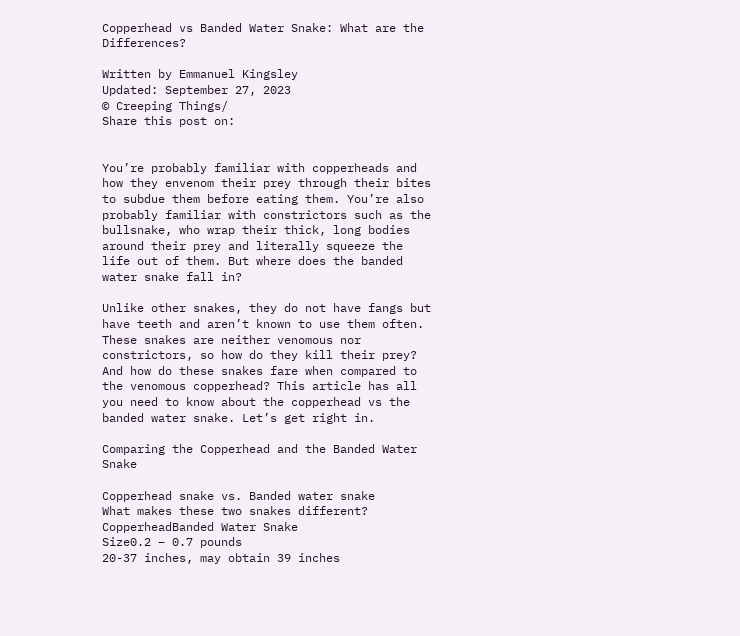Copperhead vs Banded Water Snake: What are the Differences?

Written by Emmanuel Kingsley
Updated: September 27, 2023
© Creeping Things/
Share this post on:


You’re probably familiar with copperheads and how they envenom their prey through their bites to subdue them before eating them. You’re also probably familiar with constrictors such as the bullsnake, who wrap their thick, long bodies around their prey and literally squeeze the life out of them. But where does the banded water snake fall in?

Unlike other snakes, they do not have fangs but have teeth and aren’t known to use them often. These snakes are neither venomous nor constrictors, so how do they kill their prey? And how do these snakes fare when compared to the venomous copperhead? This article has all you need to know about the copperhead vs the banded water snake. Let’s get right in.

Comparing the Copperhead and the Banded Water Snake

Copperhead snake vs. Banded water snake
What makes these two snakes different?
CopperheadBanded Water Snake
Size0.2 – 0.7 pounds
20-37 inches, may obtain 39 inches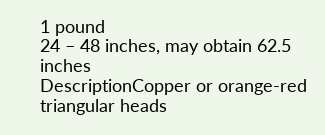1 pound
24 – 48 inches, may obtain 62.5 inches
DescriptionCopper or orange-red triangular heads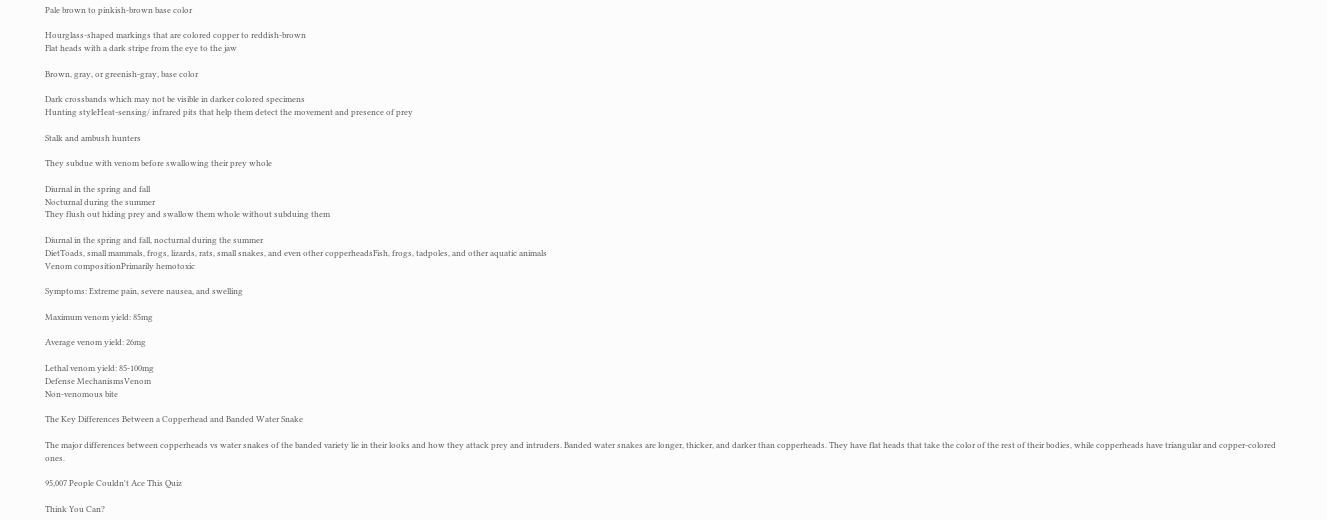Pale brown to pinkish-brown base color

Hourglass-shaped markings that are colored copper to reddish-brown
Flat heads with a dark stripe from the eye to the jaw

Brown, gray, or greenish-gray, base color

Dark crossbands which may not be visible in darker colored specimens
Hunting styleHeat-sensing/ infrared pits that help them detect the movement and presence of prey

Stalk and ambush hunters

They subdue with venom before swallowing their prey whole

Diurnal in the spring and fall
Nocturnal during the summer
They flush out hiding prey and swallow them whole without subduing them

Diurnal in the spring and fall, nocturnal during the summer
DietToads, small mammals, frogs, lizards, rats, small snakes, and even other copperheadsFish, frogs, tadpoles, and other aquatic animals
Venom compositionPrimarily hemotoxic

Symptoms: Extreme pain, severe nausea, and swelling

Maximum venom yield: 85mg

Average venom yield: 26mg

Lethal venom yield: 85-100mg
Defense MechanismsVenom
Non-venomous bite

The Key Differences Between a Copperhead and Banded Water Snake

The major differences between copperheads vs water snakes of the banded variety lie in their looks and how they attack prey and intruders. Banded water snakes are longer, thicker, and darker than copperheads. They have flat heads that take the color of the rest of their bodies, while copperheads have triangular and copper-colored ones.

95,007 People Couldn't Ace This Quiz

Think You Can?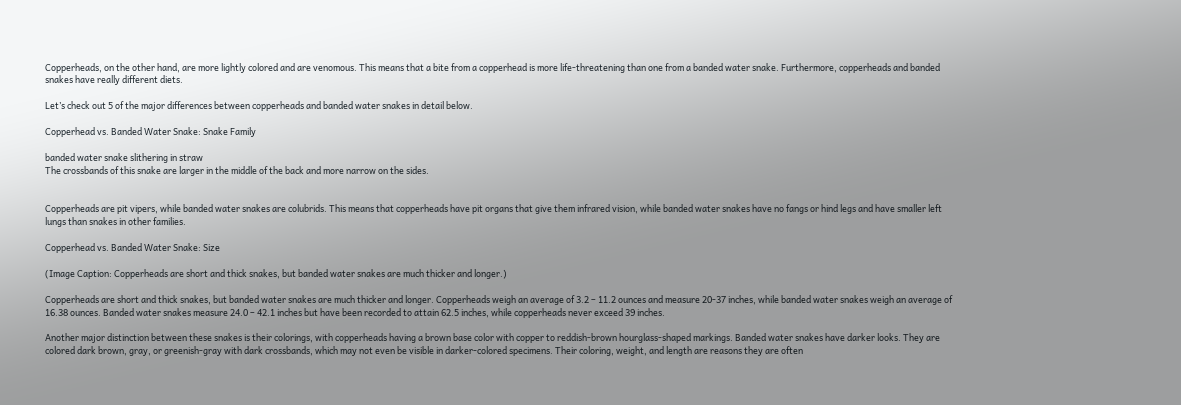Copperheads, on the other hand, are more lightly colored and are venomous. This means that a bite from a copperhead is more life-threatening than one from a banded water snake. Furthermore, copperheads and banded snakes have really different diets.

Let’s check out 5 of the major differences between copperheads and banded water snakes in detail below.

Copperhead vs. Banded Water Snake: Snake Family

banded water snake slithering in straw
The crossbands of this snake are larger in the middle of the back and more narrow on the sides.


Copperheads are pit vipers, while banded water snakes are colubrids. This means that copperheads have pit organs that give them infrared vision, while banded water snakes have no fangs or hind legs and have smaller left lungs than snakes in other families.

Copperhead vs. Banded Water Snake: Size

(Image Caption: Copperheads are short and thick snakes, but banded water snakes are much thicker and longer.)

Copperheads are short and thick snakes, but banded water snakes are much thicker and longer. Copperheads weigh an average of 3.2 – 11.2 ounces and measure 20-37 inches, while banded water snakes weigh an average of 16.38 ounces. Banded water snakes measure 24.0 – 42.1 inches but have been recorded to attain 62.5 inches, while copperheads never exceed 39 inches.

Another major distinction between these snakes is their colorings, with copperheads having a brown base color with copper to reddish-brown hourglass-shaped markings. Banded water snakes have darker looks. They are colored dark brown, gray, or greenish-gray with dark crossbands, which may not even be visible in darker-colored specimens. Their coloring, weight, and length are reasons they are often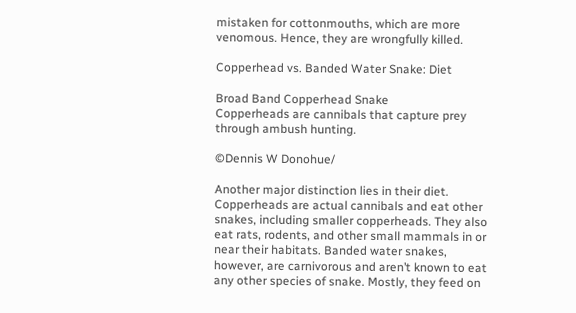mistaken for cottonmouths, which are more venomous. Hence, they are wrongfully killed.

Copperhead vs. Banded Water Snake: Diet

Broad Band Copperhead Snake
Copperheads are cannibals that capture prey through ambush hunting.

©Dennis W Donohue/

Another major distinction lies in their diet. Copperheads are actual cannibals and eat other snakes, including smaller copperheads. They also eat rats, rodents, and other small mammals in or near their habitats. Banded water snakes, however, are carnivorous and aren’t known to eat any other species of snake. Mostly, they feed on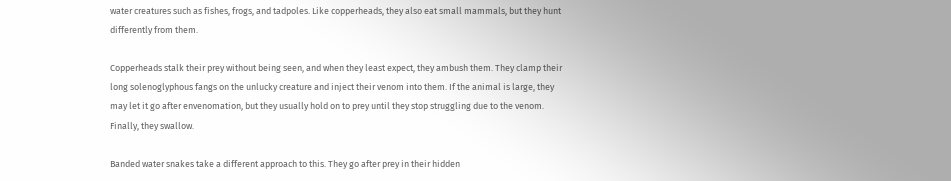water creatures such as fishes, frogs, and tadpoles. Like copperheads, they also eat small mammals, but they hunt differently from them.

Copperheads stalk their prey without being seen, and when they least expect, they ambush them. They clamp their long solenoglyphous fangs on the unlucky creature and inject their venom into them. If the animal is large, they may let it go after envenomation, but they usually hold on to prey until they stop struggling due to the venom. Finally, they swallow.

Banded water snakes take a different approach to this. They go after prey in their hidden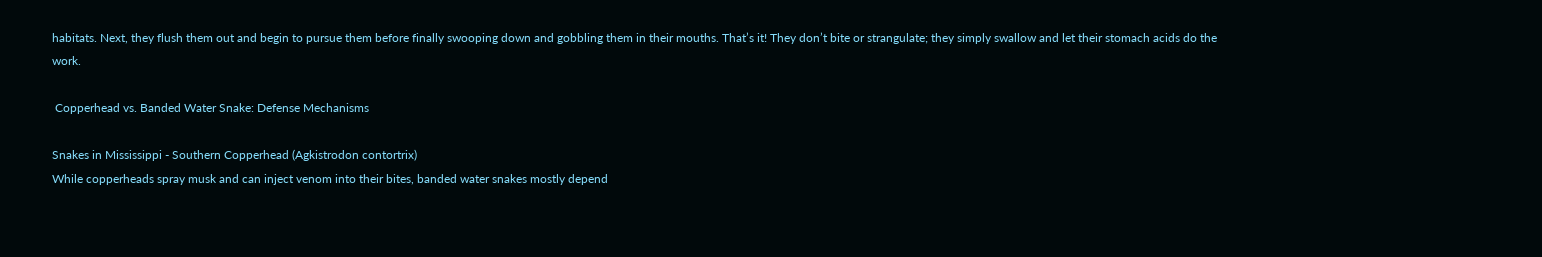habitats. Next, they flush them out and begin to pursue them before finally swooping down and gobbling them in their mouths. That’s it! They don’t bite or strangulate; they simply swallow and let their stomach acids do the work.

 Copperhead vs. Banded Water Snake: Defense Mechanisms

Snakes in Mississippi - Southern Copperhead (Agkistrodon contortrix)
While copperheads spray musk and can inject venom into their bites, banded water snakes mostly depend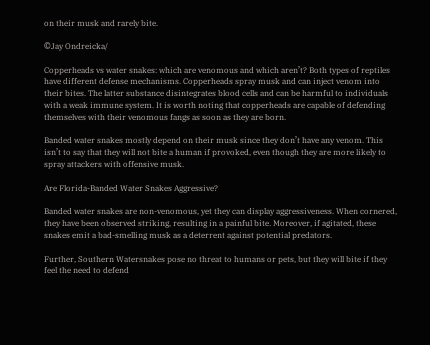on their musk and rarely bite.

©Jay Ondreicka/

Copperheads vs water snakes: which are venomous and which aren’t? Both types of reptiles have different defense mechanisms. Copperheads spray musk and can inject venom into their bites. The latter substance disintegrates blood cells and can be harmful to individuals with a weak immune system. It is worth noting that copperheads are capable of defending themselves with their venomous fangs as soon as they are born.

Banded water snakes mostly depend on their musk since they don’t have any venom. This isn’t to say that they will not bite a human if provoked, even though they are more likely to spray attackers with offensive musk.

Are Florida-Banded Water Snakes Aggressive?

Banded water snakes are non-venomous, yet they can display aggressiveness. When cornered, they have been observed striking, resulting in a painful bite. Moreover, if agitated, these snakes emit a bad-smelling musk as a deterrent against potential predators.

Further, Southern Watersnakes pose no threat to humans or pets, but they will bite if they feel the need to defend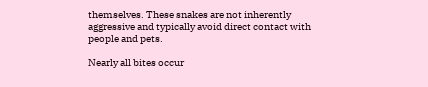themselves. These snakes are not inherently aggressive and typically avoid direct contact with people and pets.

Nearly all bites occur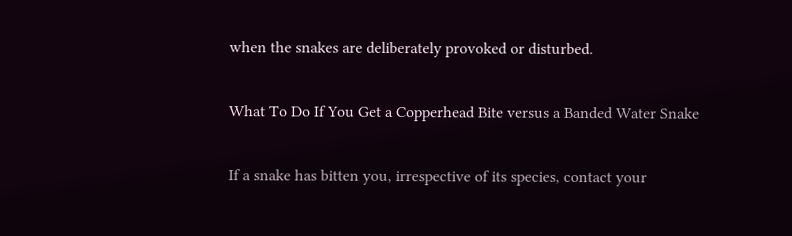when the snakes are deliberately provoked or disturbed.

What To Do If You Get a Copperhead Bite versus a Banded Water Snake

If a snake has bitten you, irrespective of its species, contact your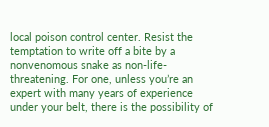local poison control center. Resist the temptation to write off a bite by a nonvenomous snake as non-life-threatening. For one, unless you’re an expert with many years of experience under your belt, there is the possibility of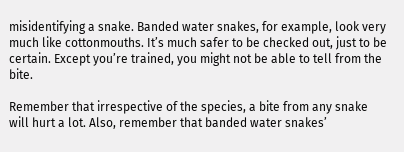misidentifying a snake. Banded water snakes, for example, look very much like cottonmouths. It’s much safer to be checked out, just to be certain. Except you’re trained, you might not be able to tell from the bite.

Remember that irrespective of the species, a bite from any snake will hurt a lot. Also, remember that banded water snakes’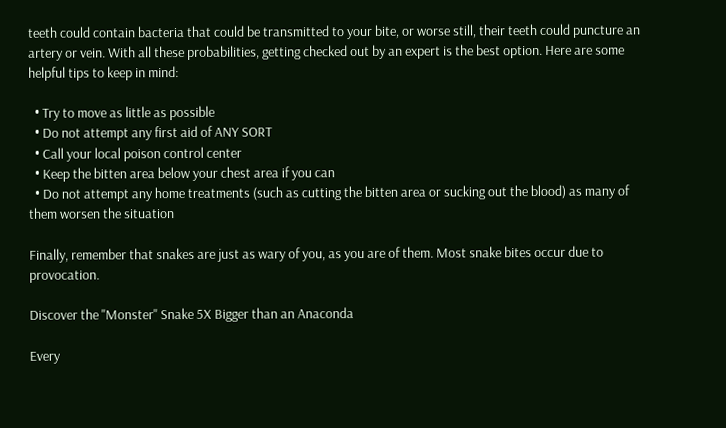teeth could contain bacteria that could be transmitted to your bite, or worse still, their teeth could puncture an artery or vein. With all these probabilities, getting checked out by an expert is the best option. Here are some helpful tips to keep in mind:

  • Try to move as little as possible
  • Do not attempt any first aid of ANY SORT
  • Call your local poison control center
  • Keep the bitten area below your chest area if you can
  • Do not attempt any home treatments (such as cutting the bitten area or sucking out the blood) as many of them worsen the situation

Finally, remember that snakes are just as wary of you, as you are of them. Most snake bites occur due to provocation.

Discover the "Monster" Snake 5X Bigger than an Anaconda

Every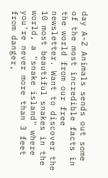day A-Z Animals sends out some of the most incredible facts in the world from our free newsletter. Want to discover the 10 most beautiful snakes in the world, a "snake island" where you're never more than 3 feet from danger,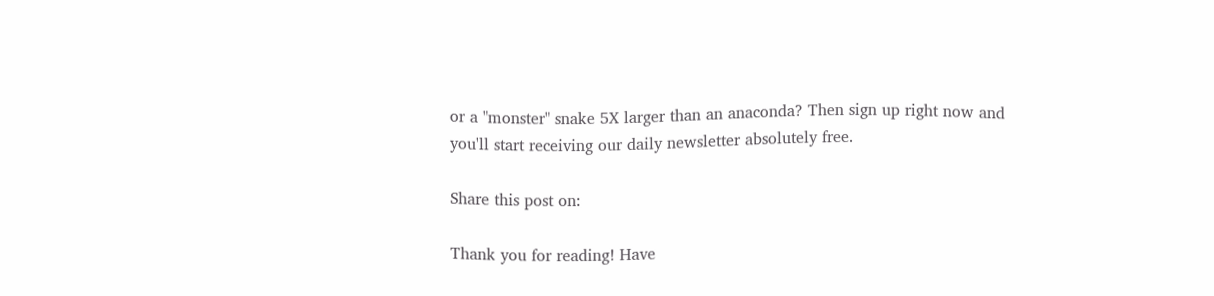or a "monster" snake 5X larger than an anaconda? Then sign up right now and you'll start receiving our daily newsletter absolutely free.

Share this post on:

Thank you for reading! Have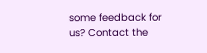some feedback for us? Contact the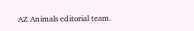AZ Animals editorial team.